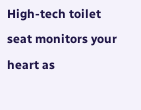High-tech toilet seat monitors your heart as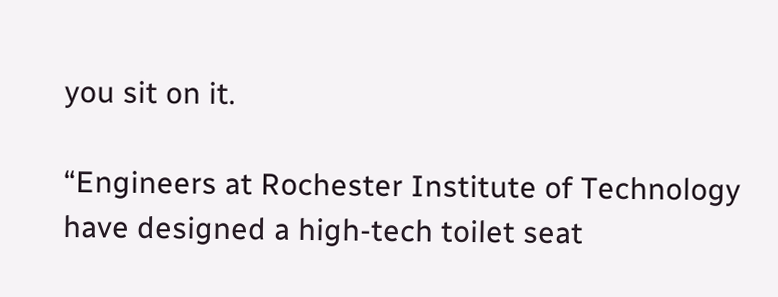you sit on it.

“Engineers at Rochester Institute of Technology have designed a high-tech toilet seat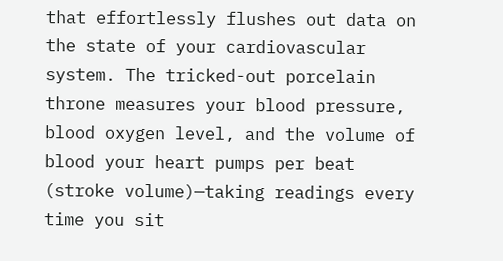that effortlessly flushes out data on the state of your cardiovascular system. The tricked-out porcelain throne measures your blood pressure, blood oxygen level, and the volume of blood your heart pumps per beat (stroke volume)—taking readings every time you sit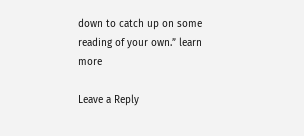down to catch up on some reading of your own.” learn more

Leave a Reply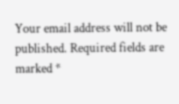Your email address will not be published. Required fields are marked *